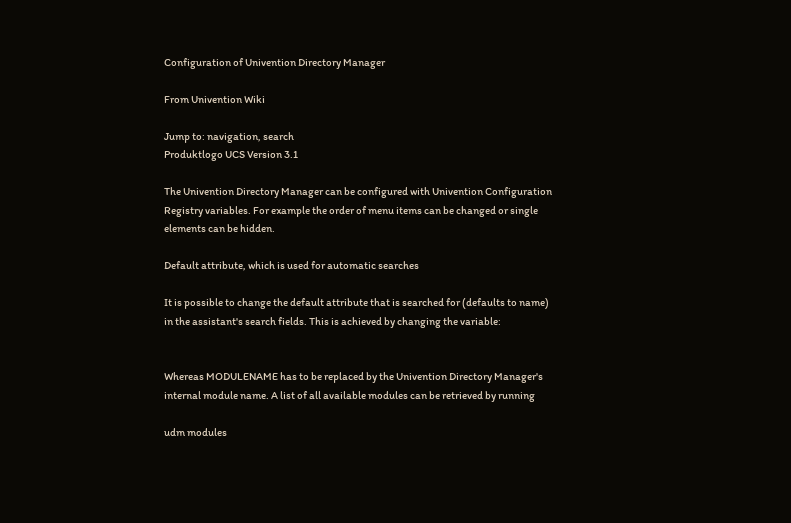Configuration of Univention Directory Manager

From Univention Wiki

Jump to: navigation, search
Produktlogo UCS Version 3.1

The Univention Directory Manager can be configured with Univention Configuration Registry variables. For example the order of menu items can be changed or single elements can be hidden.

Default attribute, which is used for automatic searches

It is possible to change the default attribute that is searched for (defaults to name) in the assistant's search fields. This is achieved by changing the variable:


Whereas MODULENAME has to be replaced by the Univention Directory Manager's internal module name. A list of all available modules can be retrieved by running

udm modules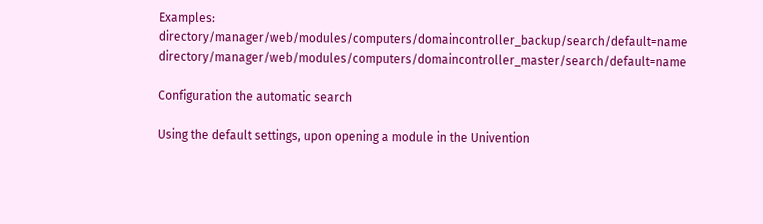Examples: directory/manager/web/modules/computers/domaincontroller_backup/search/default=name directory/manager/web/modules/computers/domaincontroller_master/search/default=name

Configuration the automatic search

Using the default settings, upon opening a module in the Univention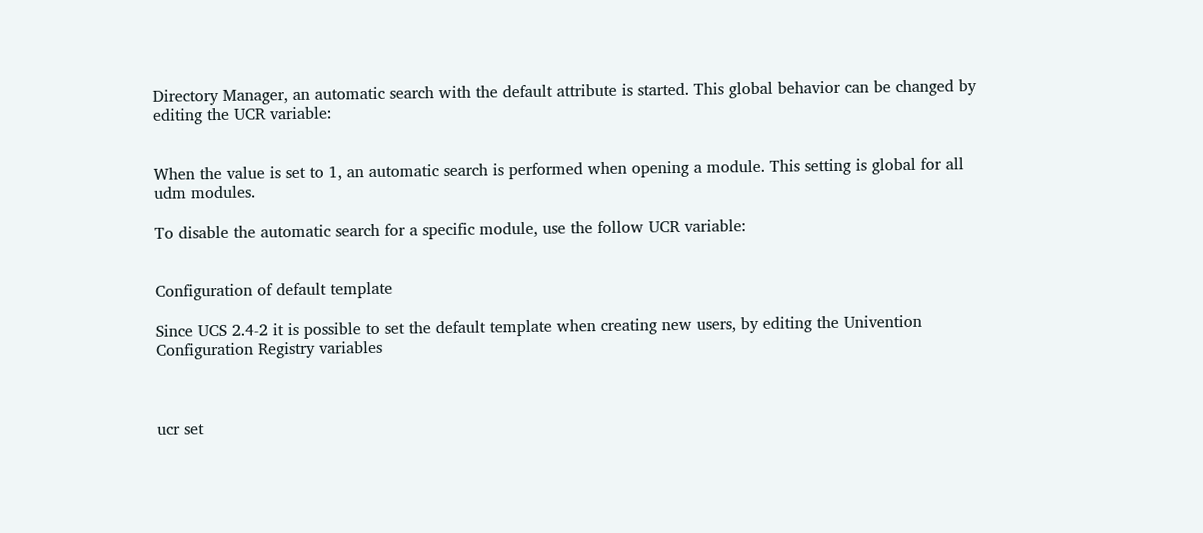Directory Manager, an automatic search with the default attribute is started. This global behavior can be changed by editing the UCR variable:


When the value is set to 1, an automatic search is performed when opening a module. This setting is global for all udm modules.

To disable the automatic search for a specific module, use the follow UCR variable:


Configuration of default template

Since UCS 2.4-2 it is possible to set the default template when creating new users, by editing the Univention Configuration Registry variables



ucr set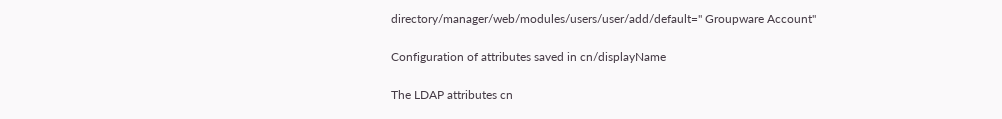directory/manager/web/modules/users/user/add/default=" Groupware Account"

Configuration of attributes saved in cn/displayName

The LDAP attributes cn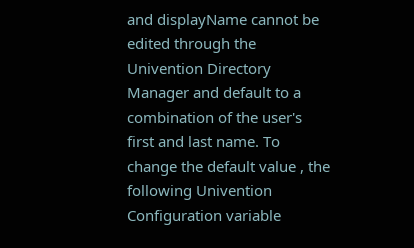and displayName cannot be edited through the Univention Directory Manager and default to a combination of the user's first and last name. To change the default value , the following Univention Configuration variable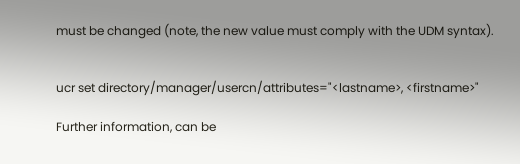must be changed (note, the new value must comply with the UDM syntax).


ucr set directory/manager/usercn/attributes="<lastname>, <firstname>"

Further information, can be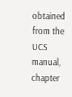obtained from the UCS manual, chapter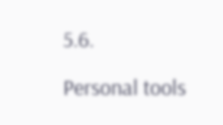5.6.

Personal tools